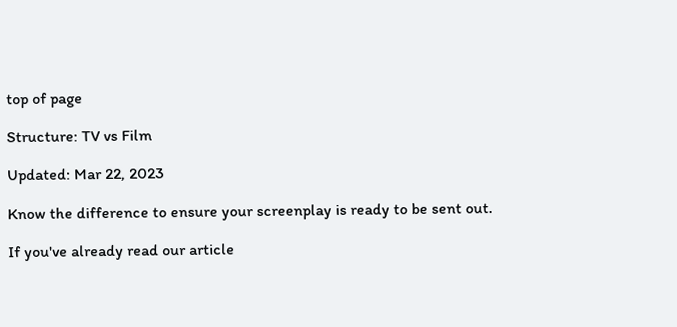top of page

Structure: TV vs Film

Updated: Mar 22, 2023

Know the difference to ensure your screenplay is ready to be sent out.

If you've already read our article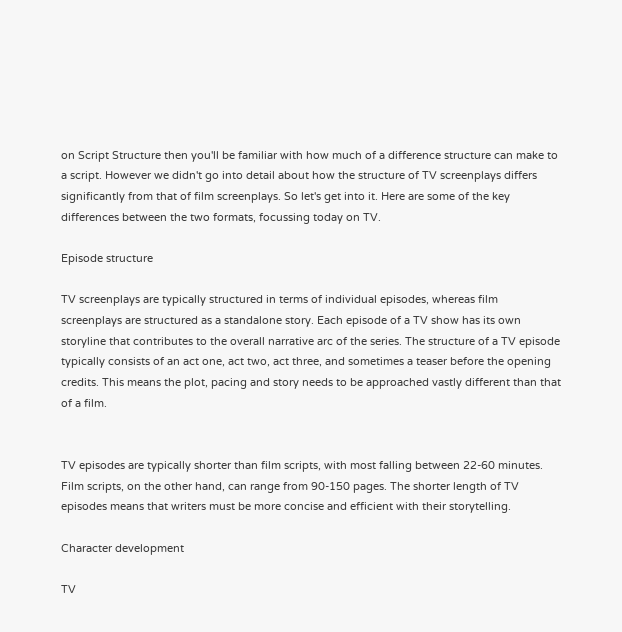on Script Structure then you'll be familiar with how much of a difference structure can make to a script. However we didn't go into detail about how the structure of TV screenplays differs significantly from that of film screenplays. So let's get into it. Here are some of the key differences between the two formats, focussing today on TV.

Episode structure

TV screenplays are typically structured in terms of individual episodes, whereas film screenplays are structured as a standalone story. Each episode of a TV show has its own storyline that contributes to the overall narrative arc of the series. The structure of a TV episode typically consists of an act one, act two, act three, and sometimes a teaser before the opening credits. This means the plot, pacing and story needs to be approached vastly different than that of a film.


TV episodes are typically shorter than film scripts, with most falling between 22-60 minutes. Film scripts, on the other hand, can range from 90-150 pages. The shorter length of TV episodes means that writers must be more concise and efficient with their storytelling.

Character development

TV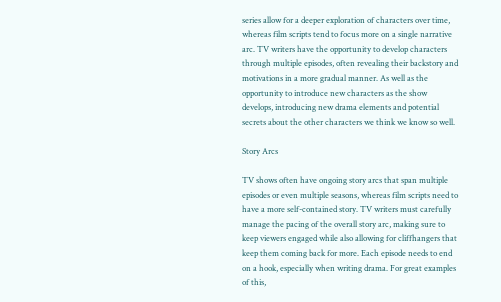series allow for a deeper exploration of characters over time, whereas film scripts tend to focus more on a single narrative arc. TV writers have the opportunity to develop characters through multiple episodes, often revealing their backstory and motivations in a more gradual manner. As well as the opportunity to introduce new characters as the show develops, introducing new drama elements and potential secrets about the other characters we think we know so well.

Story Arcs

TV shows often have ongoing story arcs that span multiple episodes or even multiple seasons, whereas film scripts need to have a more self-contained story. TV writers must carefully manage the pacing of the overall story arc, making sure to keep viewers engaged while also allowing for cliffhangers that keep them coming back for more. Each episode needs to end on a hook, especially when writing drama. For great examples of this,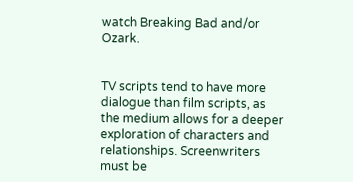watch Breaking Bad and/or Ozark.


TV scripts tend to have more dialogue than film scripts, as the medium allows for a deeper exploration of characters and relationships. Screenwriters must be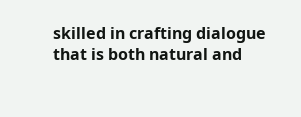skilled in crafting dialogue that is both natural and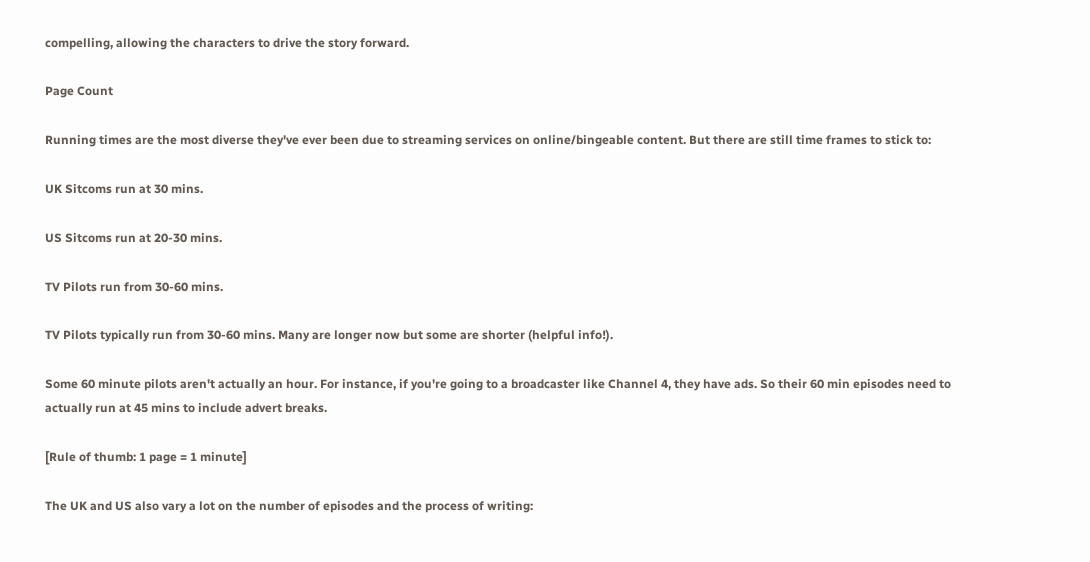compelling, allowing the characters to drive the story forward.

Page Count

Running times are the most diverse they've ever been due to streaming services on online/bingeable content. But there are still time frames to stick to:

UK Sitcoms run at 30 mins.

US Sitcoms run at 20-30 mins.

TV Pilots run from 30-60 mins.

TV Pilots typically run from 30-60 mins. Many are longer now but some are shorter (helpful info!).

Some 60 minute pilots aren't actually an hour. For instance, if you're going to a broadcaster like Channel 4, they have ads. So their 60 min episodes need to actually run at 45 mins to include advert breaks.

[Rule of thumb: 1 page = 1 minute]

The UK and US also vary a lot on the number of episodes and the process of writing: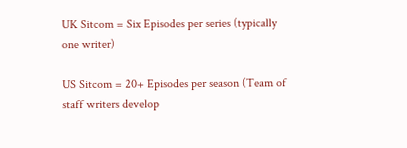UK Sitcom = Six Episodes per series (typically one writer)

US Sitcom = 20+ Episodes per season (Team of staff writers develop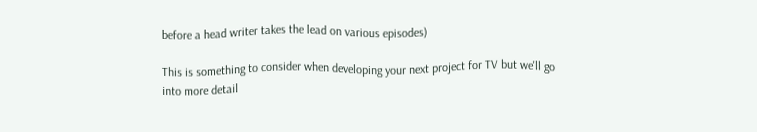before a head writer takes the lead on various episodes)

This is something to consider when developing your next project for TV but we'll go into more detail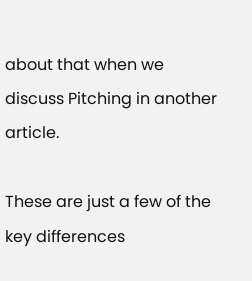about that when we discuss Pitching in another article.

These are just a few of the key differences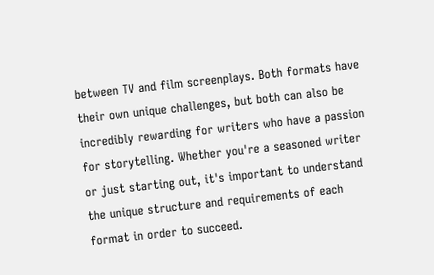between TV and film screenplays. Both formats have their own unique challenges, but both can also be incredibly rewarding for writers who have a passion for storytelling. Whether you're a seasoned writer or just starting out, it's important to understand the unique structure and requirements of each format in order to succeed.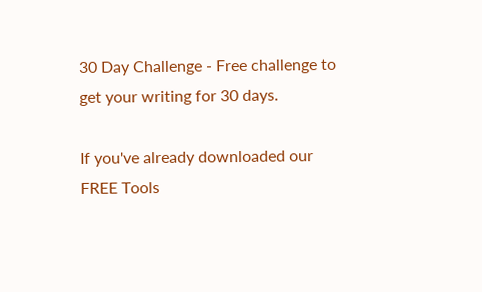30 Day Challenge - Free challenge to get your writing for 30 days.

If you've already downloaded our FREE Tools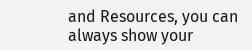and Resources, you can always show your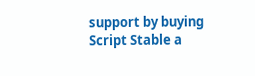support by buying Script Stable a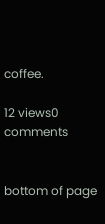coffee.

12 views0 comments


bottom of page